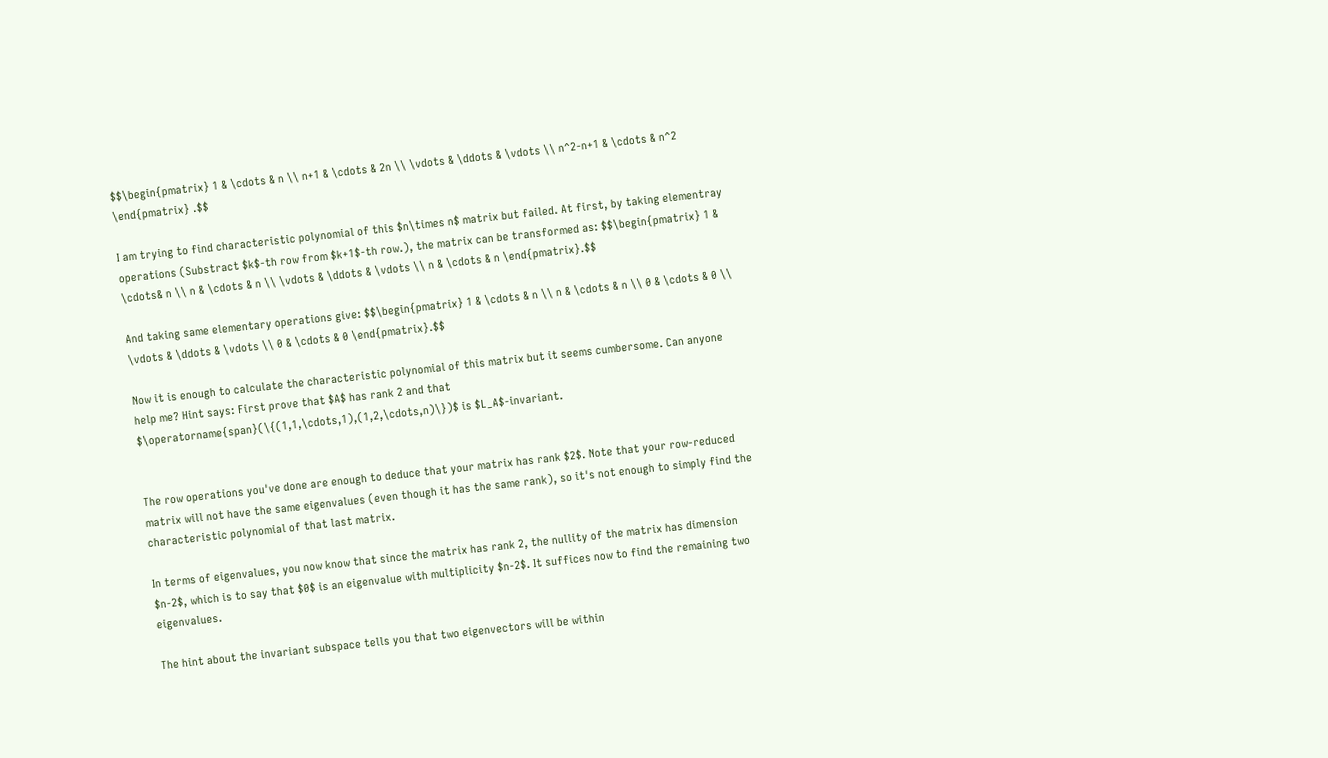$$\begin{pmatrix} 1 & \cdots & n \\ n+1 & \cdots & 2n \\ \vdots & \ddots & \vdots \\ n^2-n+1 & \cdots & n^2 \end{pmatrix} .$$

I am trying to find characteristic polynomial of this $n\times n$ matrix but failed. At first, by taking elementray operations (Substract $k$-th row from $k+1$-th row.), the matrix can be transformed as: $$\begin{pmatrix} 1 & \cdots& n \\ n & \cdots & n \\ \vdots & \ddots & \vdots \\ n & \cdots & n \end{pmatrix}.$$

And taking same elementary operations give: $$\begin{pmatrix} 1 & \cdots & n \\ n & \cdots & n \\ 0 & \cdots & 0 \\ \vdots & \ddots & \vdots \\ 0 & \cdots & 0 \end{pmatrix}.$$

Now it is enough to calculate the characteristic polynomial of this matrix but it seems cumbersome. Can anyone help me? Hint says: First prove that $A$ has rank 2 and that $\operatorname{span}(\{(1,1,\cdots,1),(1,2,\cdots,n)\})$ is $L_A$-invariant.


The row operations you've done are enough to deduce that your matrix has rank $2$. Note that your row-reduced matrix will not have the same eigenvalues (even though it has the same rank), so it's not enough to simply find the characteristic polynomial of that last matrix.

In terms of eigenvalues, you now know that since the matrix has rank 2, the nullity of the matrix has dimension $n-2$, which is to say that $0$ is an eigenvalue with multiplicity $n-2$. It suffices now to find the remaining two eigenvalues.

The hint about the invariant subspace tells you that two eigenvectors will be within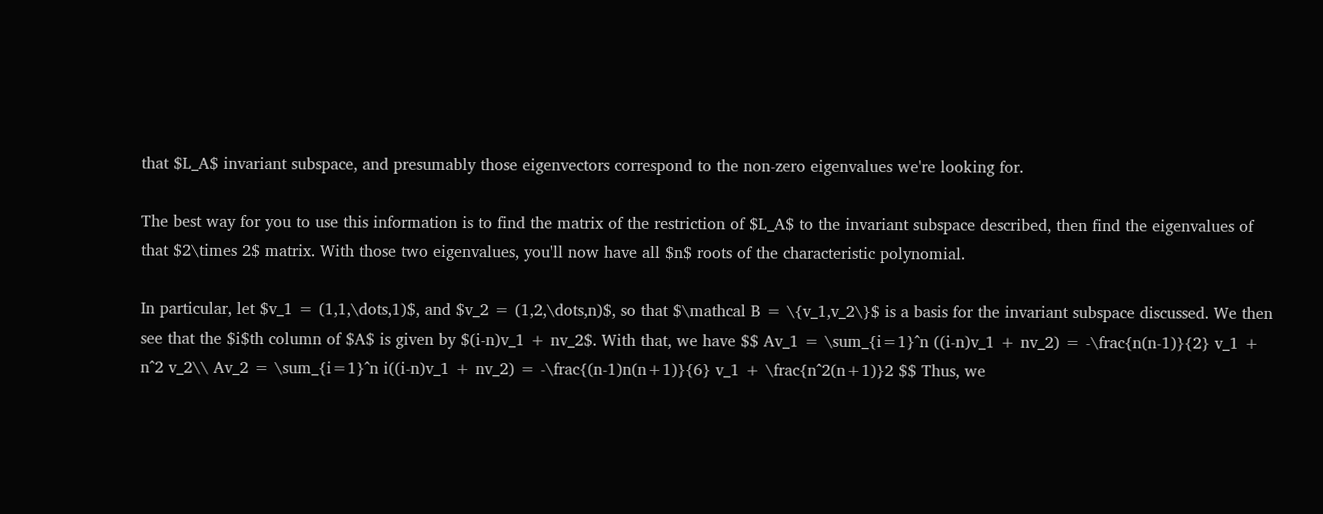that $L_A$ invariant subspace, and presumably those eigenvectors correspond to the non-zero eigenvalues we're looking for.

The best way for you to use this information is to find the matrix of the restriction of $L_A$ to the invariant subspace described, then find the eigenvalues of that $2\times 2$ matrix. With those two eigenvalues, you'll now have all $n$ roots of the characteristic polynomial.

In particular, let $v_1 = (1,1,\dots,1)$, and $v_2 = (1,2,\dots,n)$, so that $\mathcal B = \{v_1,v_2\}$ is a basis for the invariant subspace discussed. We then see that the $i$th column of $A$ is given by $(i-n)v_1 + nv_2$. With that, we have $$ Av_1 = \sum_{i=1}^n ((i-n)v_1 + nv_2) = -\frac{n(n-1)}{2} v_1 + n^2 v_2\\ Av_2 = \sum_{i=1}^n i((i-n)v_1 + nv_2) = -\frac{(n-1)n(n+1)}{6} v_1 + \frac{n^2(n+1)}2 $$ Thus, we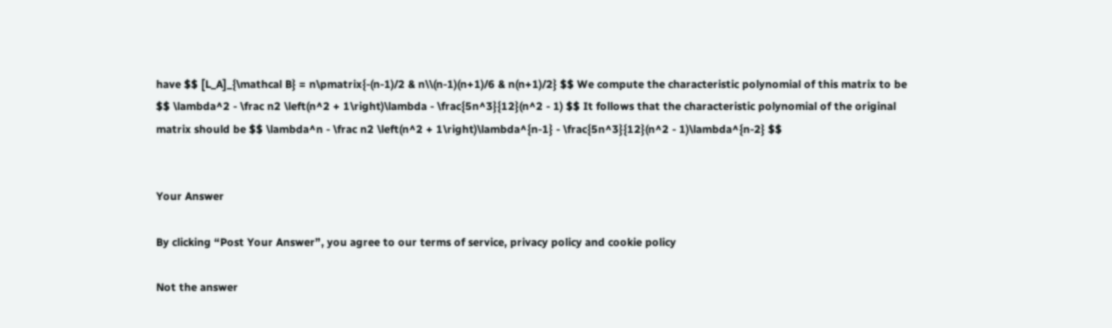have $$ [L_A]_{\mathcal B} = n\pmatrix{-(n-1)/2 & n\\(n-1)(n+1)/6 & n(n+1)/2} $$ We compute the characteristic polynomial of this matrix to be $$ \lambda^2 - \frac n2 \left(n^2 + 1\right)\lambda - \frac{5n^3}{12}(n^2 - 1) $$ It follows that the characteristic polynomial of the original matrix should be $$ \lambda^n - \frac n2 \left(n^2 + 1\right)\lambda^{n-1} - \frac{5n^3}{12}(n^2 - 1)\lambda^{n-2} $$


Your Answer

By clicking “Post Your Answer”, you agree to our terms of service, privacy policy and cookie policy

Not the answer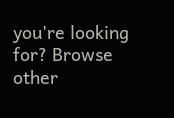you're looking for? Browse other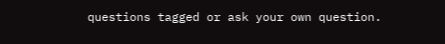questions tagged or ask your own question.